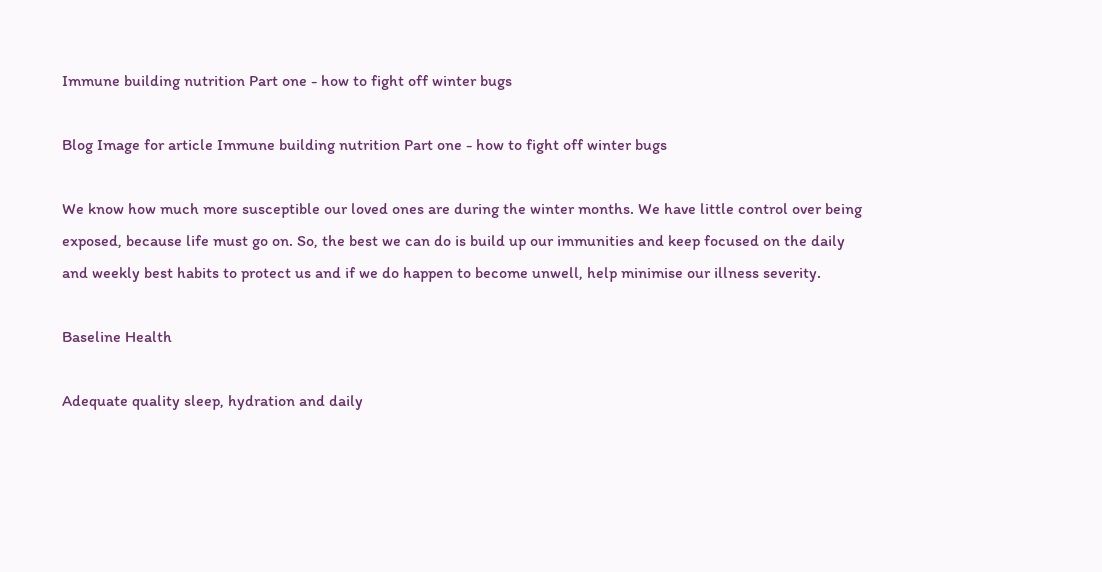Immune building nutrition Part one - how to fight off winter bugs

Blog Image for article Immune building nutrition Part one - how to fight off winter bugs

We know how much more susceptible our loved ones are during the winter months. We have little control over being exposed, because life must go on. So, the best we can do is build up our immunities and keep focused on the daily and weekly best habits to protect us and if we do happen to become unwell, help minimise our illness severity.

Baseline Health

Adequate quality sleep, hydration and daily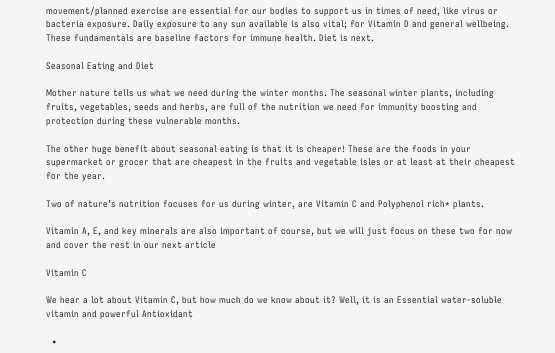movement/planned exercise are essential for our bodies to support us in times of need, like virus or bacteria exposure. Daily exposure to any sun available is also vital; for Vitamin D and general wellbeing. These fundamentals are baseline factors for immune health. Diet is next.

Seasonal Eating and Diet

Mother nature tells us what we need during the winter months. The seasonal winter plants, including fruits, vegetables, seeds and herbs, are full of the nutrition we need for immunity boosting and protection during these vulnerable months.

The other huge benefit about seasonal eating is that it is cheaper! These are the foods in your supermarket or grocer that are cheapest in the fruits and vegetable isles or at least at their cheapest for the year.

Two of nature’s nutrition focuses for us during winter, are Vitamin C and Polyphenol rich* plants.

Vitamin A, E, and key minerals are also important of course, but we will just focus on these two for now and cover the rest in our next article

Vitamin C

We hear a lot about Vitamin C, but how much do we know about it? Well, it is an Essential water-soluble vitamin and powerful Antioxidant

  •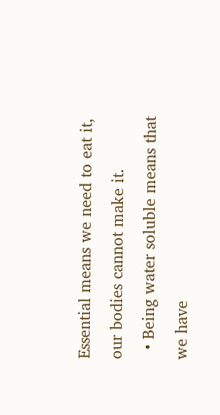Essential means we need to eat it, our bodies cannot make it.
  • Being water soluble means that we have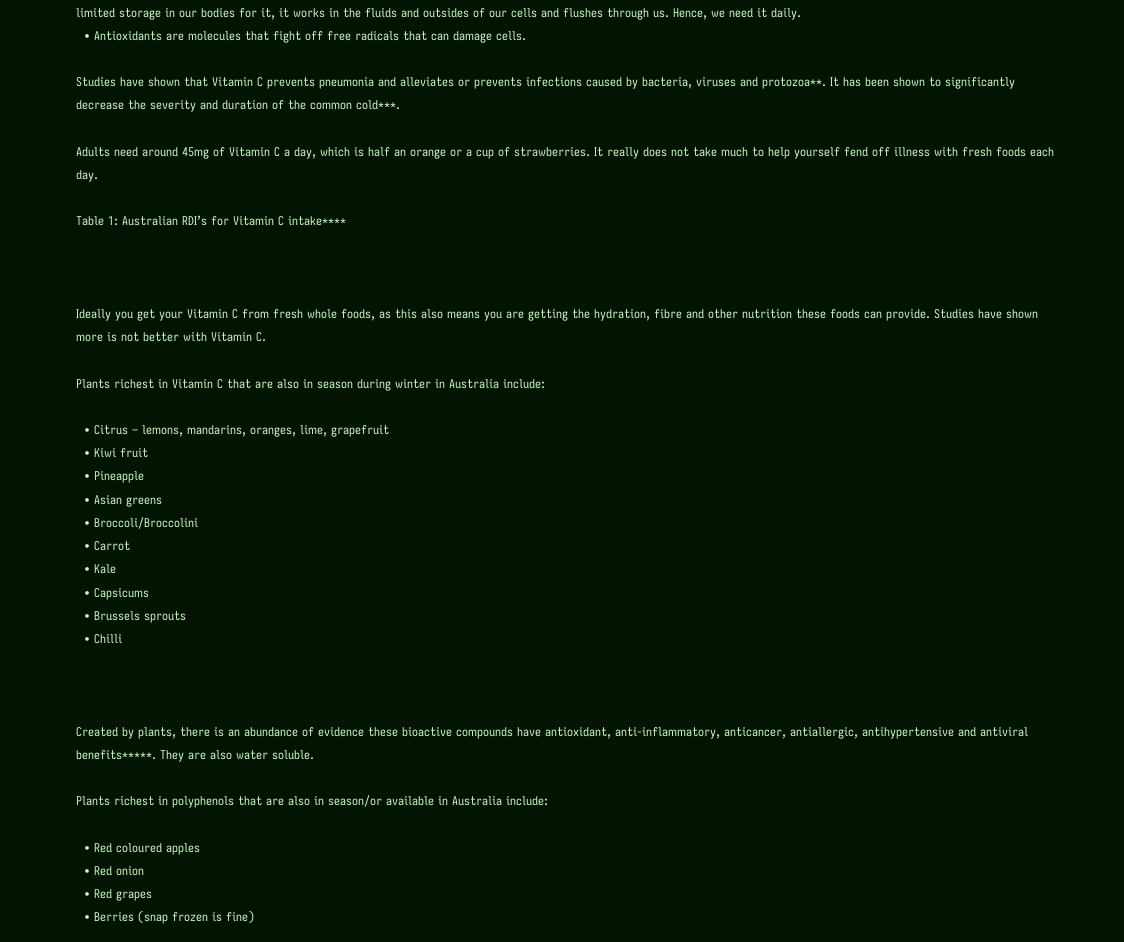limited storage in our bodies for it, it works in the fluids and outsides of our cells and flushes through us. Hence, we need it daily.
  • Antioxidants are molecules that fight off free radicals that can damage cells.

Studies have shown that Vitamin C prevents pneumonia and alleviates or prevents infections caused by bacteria, viruses and protozoa**. It has been shown to significantly decrease the severity and duration of the common cold***.

Adults need around 45mg of Vitamin C a day, which is half an orange or a cup of strawberries. It really does not take much to help yourself fend off illness with fresh foods each day.

Table 1: Australian RDI’s for Vitamin C intake****



Ideally you get your Vitamin C from fresh whole foods, as this also means you are getting the hydration, fibre and other nutrition these foods can provide. Studies have shown more is not better with Vitamin C.

Plants richest in Vitamin C that are also in season during winter in Australia include:

  • Citrus – lemons, mandarins, oranges, lime, grapefruit
  • Kiwi fruit
  • Pineapple
  • Asian greens
  • Broccoli/Broccolini
  • Carrot
  • Kale
  • Capsicums
  • Brussels sprouts
  • Chilli



Created by plants, there is an abundance of evidence these bioactive compounds have antioxidant, anti-inflammatory, anticancer, antiallergic, antihypertensive and antiviral benefits*****. They are also water soluble.

Plants richest in polyphenols that are also in season/or available in Australia include:

  • Red coloured apples
  • Red onion
  • Red grapes
  • Berries (snap frozen is fine)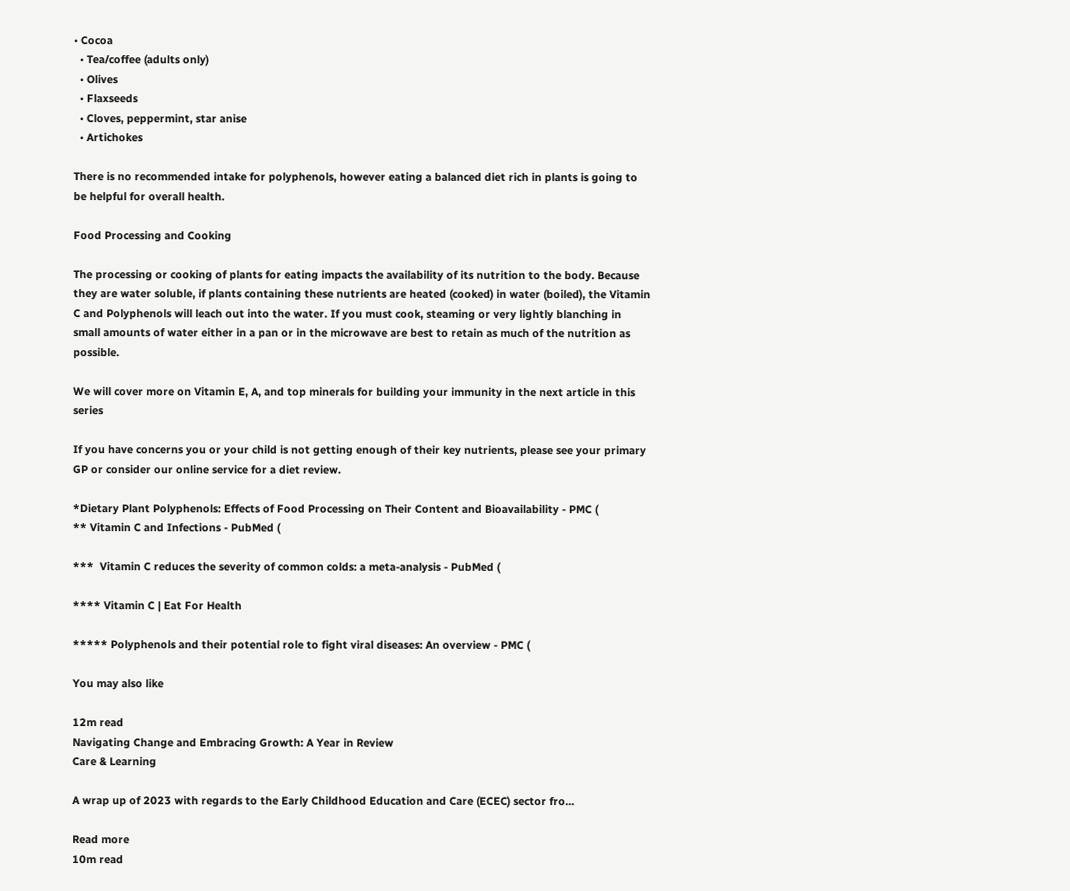• Cocoa
  • Tea/coffee (adults only)
  • Olives
  • Flaxseeds
  • Cloves, peppermint, star anise
  • Artichokes

There is no recommended intake for polyphenols, however eating a balanced diet rich in plants is going to be helpful for overall health.

Food Processing and Cooking

The processing or cooking of plants for eating impacts the availability of its nutrition to the body. Because they are water soluble, if plants containing these nutrients are heated (cooked) in water (boiled), the Vitamin C and Polyphenols will leach out into the water. If you must cook, steaming or very lightly blanching in small amounts of water either in a pan or in the microwave are best to retain as much of the nutrition as possible.

We will cover more on Vitamin E, A, and top minerals for building your immunity in the next article in this series

If you have concerns you or your child is not getting enough of their key nutrients, please see your primary GP or consider our online service for a diet review.

*Dietary Plant Polyphenols: Effects of Food Processing on Their Content and Bioavailability - PMC (
** Vitamin C and Infections - PubMed (

***  Vitamin C reduces the severity of common colds: a meta-analysis - PubMed (

**** Vitamin C | Eat For Health

***** Polyphenols and their potential role to fight viral diseases: An overview - PMC (

You may also like

12m read
Navigating Change and Embracing Growth: A Year in Review
Care & Learning

A wrap up of 2023 with regards to the Early Childhood Education and Care (ECEC) sector fro...

Read more
10m read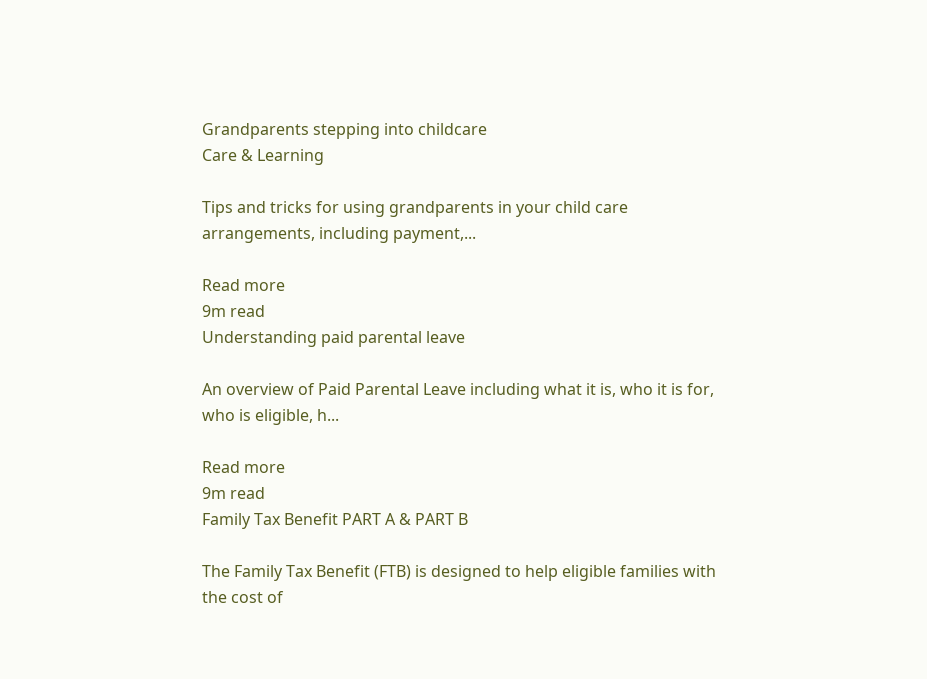Grandparents stepping into childcare
Care & Learning

Tips and tricks for using grandparents in your child care arrangements, including payment,...

Read more
9m read
Understanding paid parental leave

An overview of Paid Parental Leave including what it is, who it is for, who is eligible, h...

Read more
9m read
Family Tax Benefit PART A & PART B

The Family Tax Benefit (FTB) is designed to help eligible families with the cost of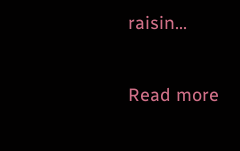raisin...

Read more